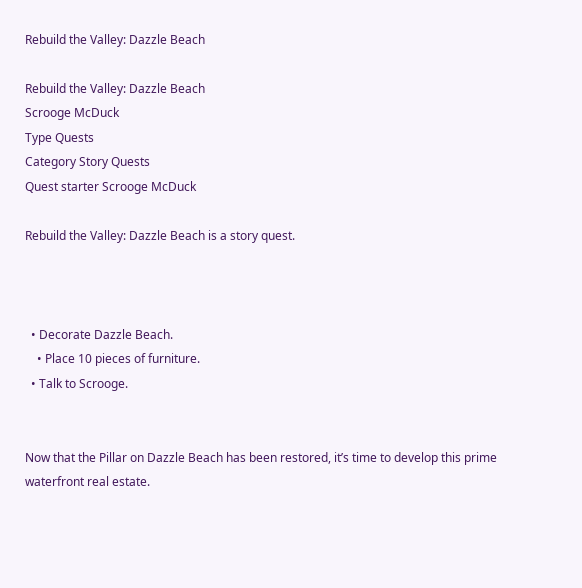Rebuild the Valley: Dazzle Beach

Rebuild the Valley: Dazzle Beach
Scrooge McDuck
Type Quests
Category Story Quests
Quest starter Scrooge McDuck

Rebuild the Valley: Dazzle Beach is a story quest.



  • Decorate Dazzle Beach.
    • Place 10 pieces of furniture.
  • Talk to Scrooge.


Now that the Pillar on Dazzle Beach has been restored, it’s time to develop this prime waterfront real estate.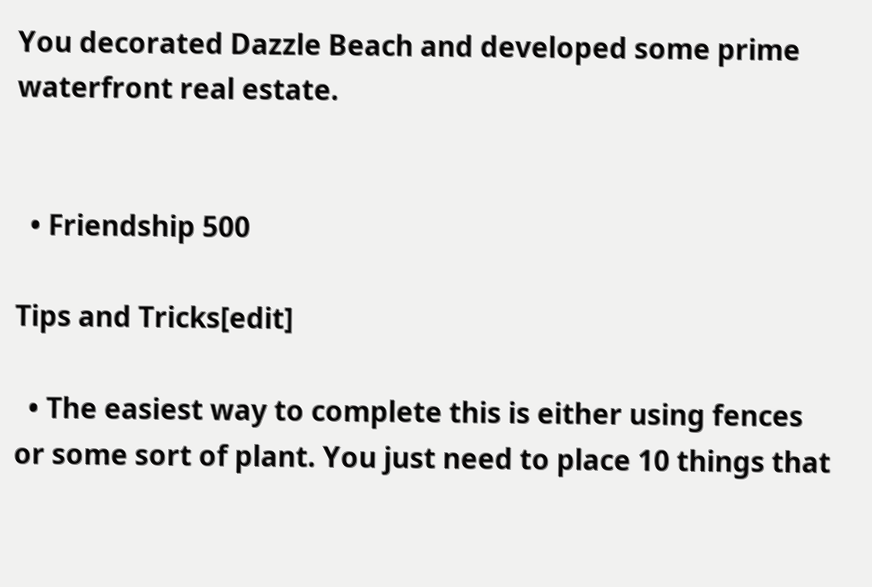You decorated Dazzle Beach and developed some prime waterfront real estate.


  • Friendship 500

Tips and Tricks[edit]

  • The easiest way to complete this is either using fences or some sort of plant. You just need to place 10 things that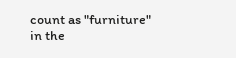count as "furniture" in the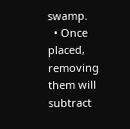swamp.
  • Once placed, removing them will subtract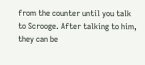from the counter until you talk to Scrooge. After talking to him, they can be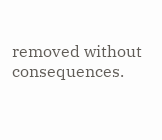removed without consequences.